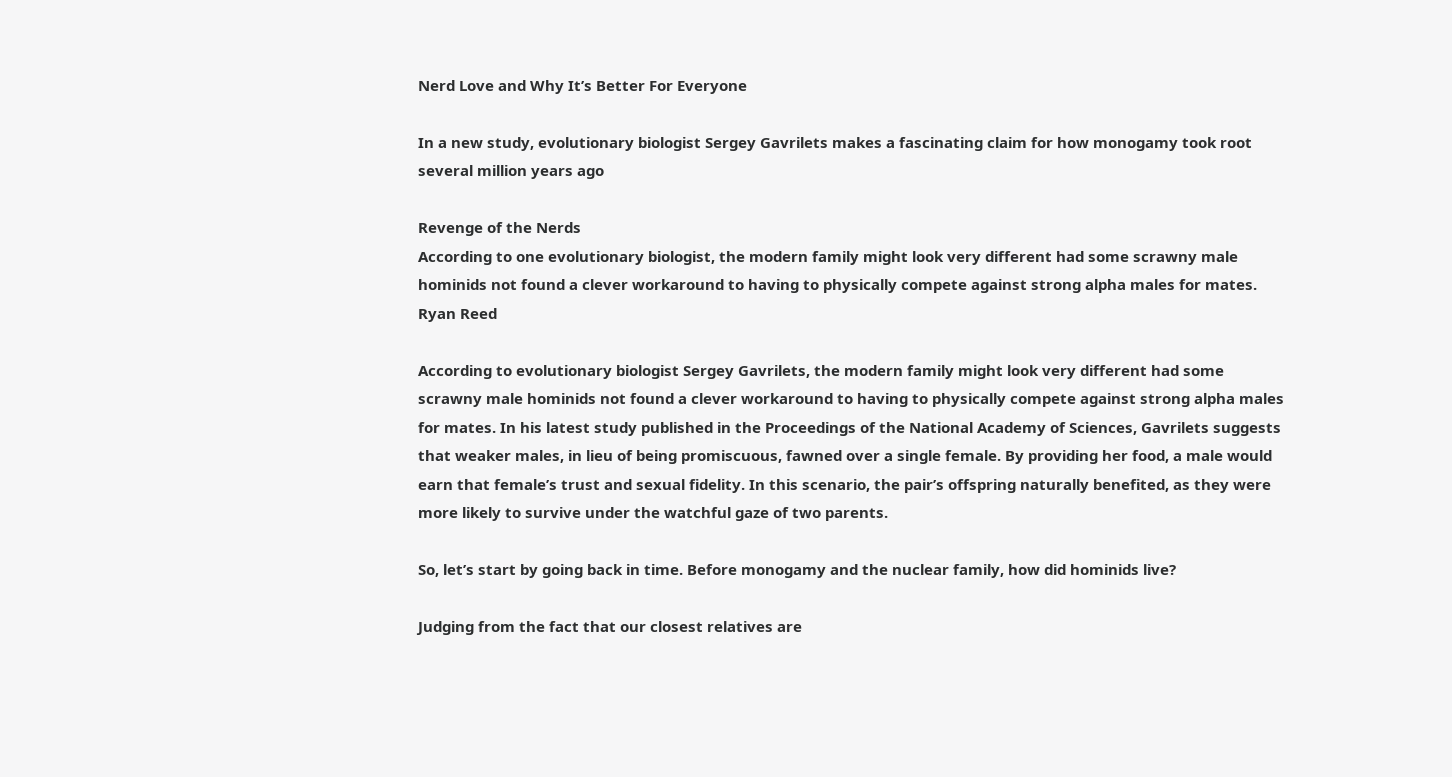Nerd Love and Why It’s Better For Everyone

In a new study, evolutionary biologist Sergey Gavrilets makes a fascinating claim for how monogamy took root several million years ago

Revenge of the Nerds
According to one evolutionary biologist, the modern family might look very different had some scrawny male hominids not found a clever workaround to having to physically compete against strong alpha males for mates. Ryan Reed

According to evolutionary biologist Sergey Gavrilets, the modern family might look very different had some scrawny male hominids not found a clever workaround to having to physically compete against strong alpha males for mates. In his latest study published in the Proceedings of the National Academy of Sciences, Gavrilets suggests that weaker males, in lieu of being promiscuous, fawned over a single female. By providing her food, a male would earn that female’s trust and sexual fidelity. In this scenario, the pair’s offspring naturally benefited, as they were more likely to survive under the watchful gaze of two parents.

So, let’s start by going back in time. Before monogamy and the nuclear family, how did hominids live?

Judging from the fact that our closest relatives are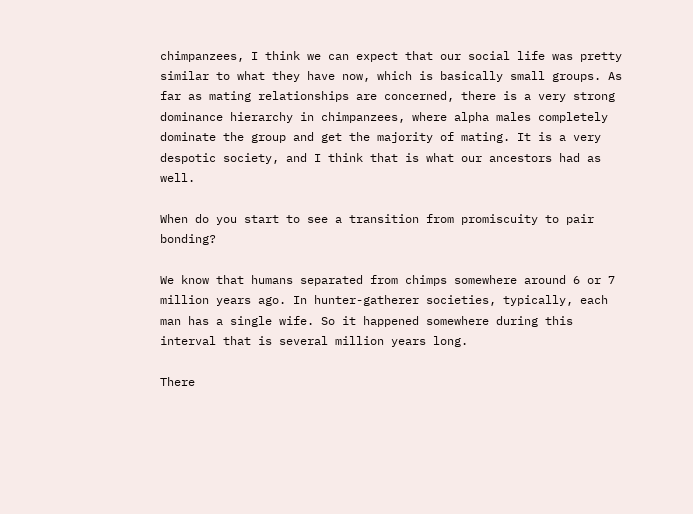chimpanzees, I think we can expect that our social life was pretty similar to what they have now, which is basically small groups. As far as mating relationships are concerned, there is a very strong dominance hierarchy in chimpanzees, where alpha males completely dominate the group and get the majority of mating. It is a very despotic society, and I think that is what our ancestors had as well.

When do you start to see a transition from promiscuity to pair bonding?

We know that humans separated from chimps somewhere around 6 or 7 million years ago. In hunter-gatherer societies, typically, each man has a single wife. So it happened somewhere during this interval that is several million years long.

There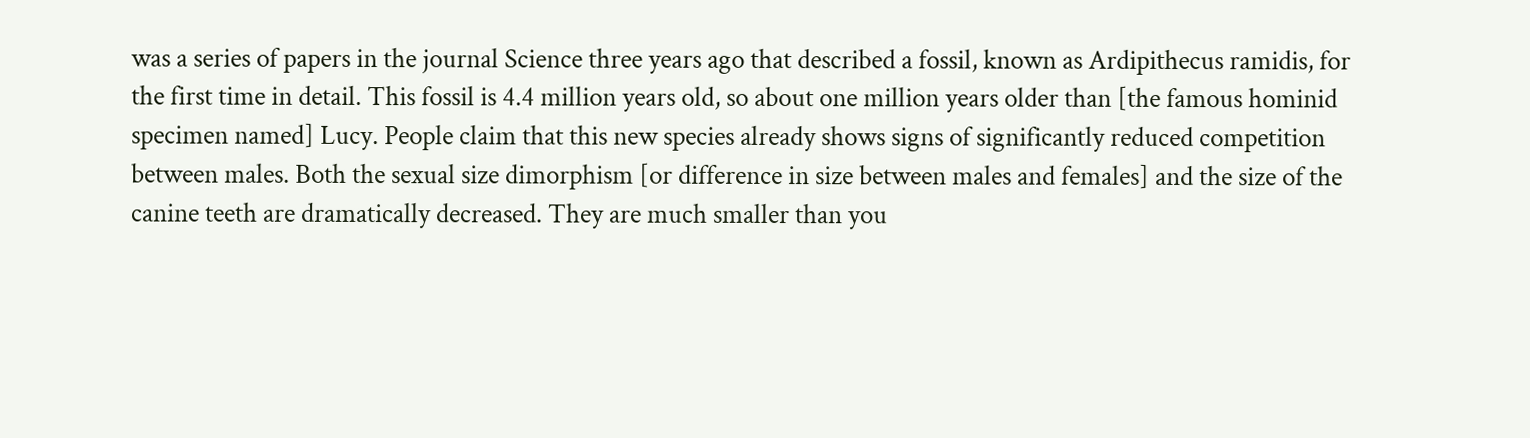was a series of papers in the journal Science three years ago that described a fossil, known as Ardipithecus ramidis, for the first time in detail. This fossil is 4.4 million years old, so about one million years older than [the famous hominid specimen named] Lucy. People claim that this new species already shows signs of significantly reduced competition between males. Both the sexual size dimorphism [or difference in size between males and females] and the size of the canine teeth are dramatically decreased. They are much smaller than you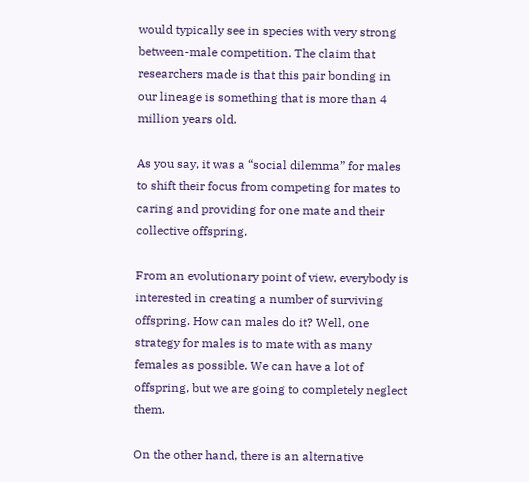would typically see in species with very strong between-male competition. The claim that researchers made is that this pair bonding in our lineage is something that is more than 4 million years old.

As you say, it was a “social dilemma” for males to shift their focus from competing for mates to caring and providing for one mate and their collective offspring.

From an evolutionary point of view, everybody is interested in creating a number of surviving offspring. How can males do it? Well, one strategy for males is to mate with as many females as possible. We can have a lot of offspring, but we are going to completely neglect them.

On the other hand, there is an alternative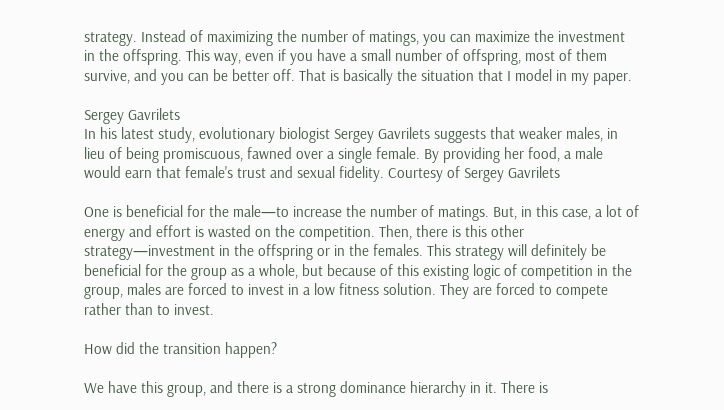strategy. Instead of maximizing the number of matings, you can maximize the investment in the offspring. This way, even if you have a small number of offspring, most of them survive, and you can be better off. That is basically the situation that I model in my paper.

Sergey Gavrilets
In his latest study, evolutionary biologist Sergey Gavrilets suggests that weaker males, in lieu of being promiscuous, fawned over a single female. By providing her food, a male would earn that female's trust and sexual fidelity. Courtesy of Sergey Gavrilets

One is beneficial for the male—to increase the number of matings. But, in this case, a lot of energy and effort is wasted on the competition. Then, there is this other strategy—investment in the offspring or in the females. This strategy will definitely be beneficial for the group as a whole, but because of this existing logic of competition in the group, males are forced to invest in a low fitness solution. They are forced to compete rather than to invest.

How did the transition happen?

We have this group, and there is a strong dominance hierarchy in it. There is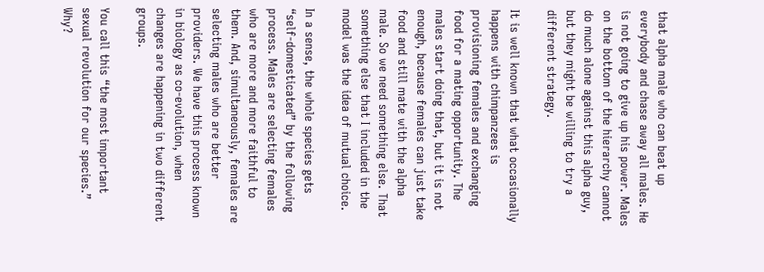that alpha male who can beat up everybody and chase away all males. He is not going to give up his power. Males on the bottom of the hierarchy cannot do much alone against this alpha guy, but they might be willing to try a different strategy.

It is well known that what occasionally happens with chimpanzees is provisioning females and exchanging food for a mating opportunity. The males start doing that, but it is not enough, because females can just take food and still mate with the alpha male. So we need something else. That something else that I included in the model was the idea of mutual choice.

In a sense, the whole species gets “self-domesticated” by the following process. Males are selecting females who are more and more faithful to them. And, simultaneously, females are selecting males who are better providers. We have this process known in biology as co-evolution, when changes are happening in two different groups.

You call this “the most important sexual revolution for our species.” Why?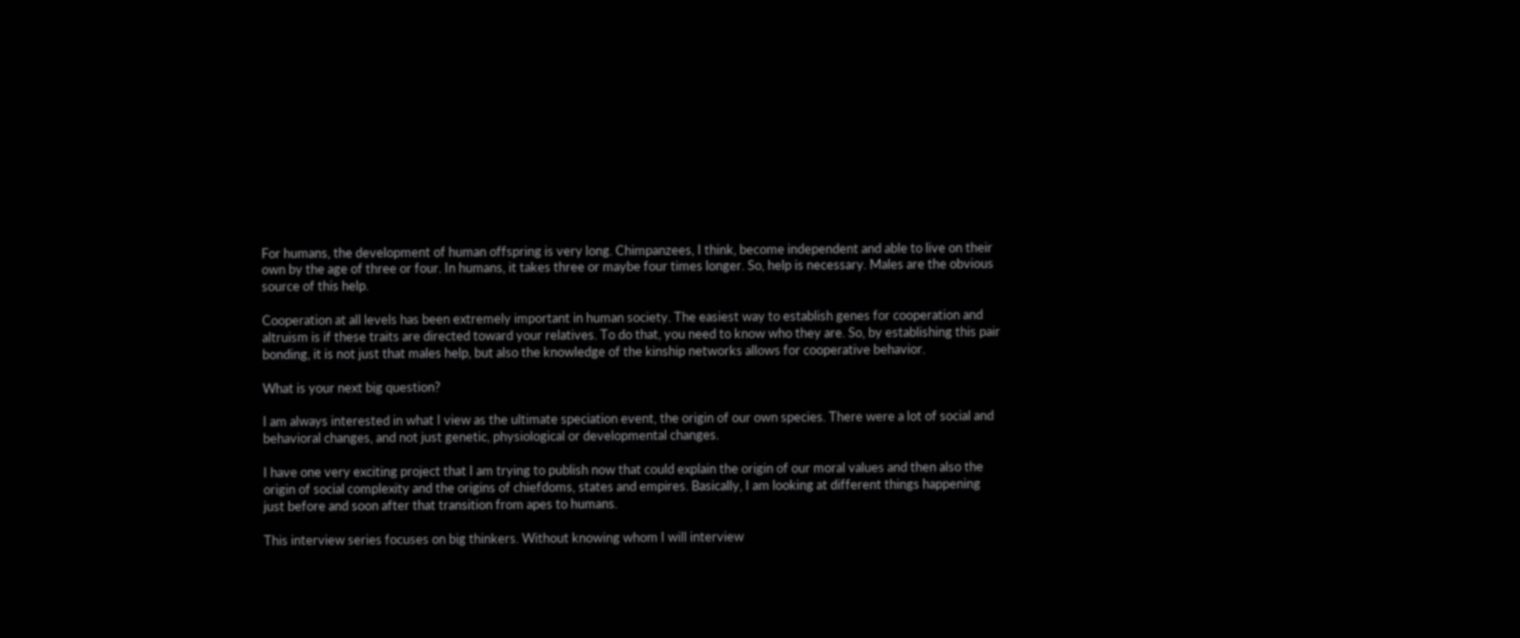For humans, the development of human offspring is very long. Chimpanzees, I think, become independent and able to live on their own by the age of three or four. In humans, it takes three or maybe four times longer. So, help is necessary. Males are the obvious source of this help.

Cooperation at all levels has been extremely important in human society. The easiest way to establish genes for cooperation and altruism is if these traits are directed toward your relatives. To do that, you need to know who they are. So, by establishing this pair bonding, it is not just that males help, but also the knowledge of the kinship networks allows for cooperative behavior.

What is your next big question?

I am always interested in what I view as the ultimate speciation event, the origin of our own species. There were a lot of social and behavioral changes, and not just genetic, physiological or developmental changes.

I have one very exciting project that I am trying to publish now that could explain the origin of our moral values and then also the origin of social complexity and the origins of chiefdoms, states and empires. Basically, I am looking at different things happening just before and soon after that transition from apes to humans.

This interview series focuses on big thinkers. Without knowing whom I will interview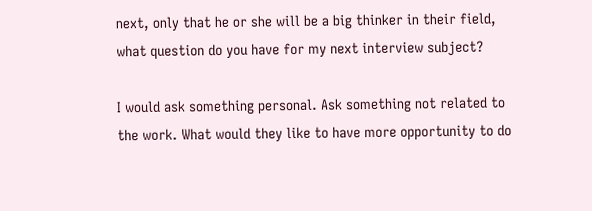next, only that he or she will be a big thinker in their field, what question do you have for my next interview subject?

I would ask something personal. Ask something not related to the work. What would they like to have more opportunity to do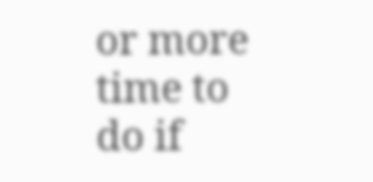or more time to do if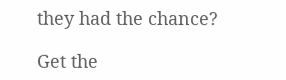they had the chance?

Get the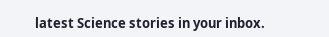latest Science stories in your inbox.